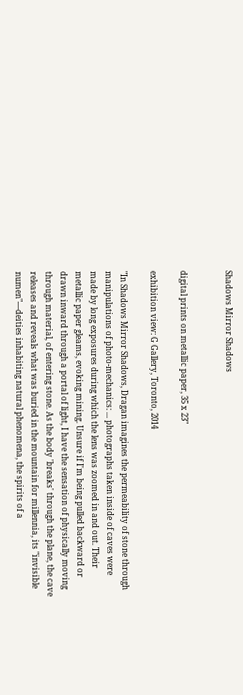Shadows Mirror Shadows


digital prints on metallic paper, 35 x 23"

exhibition view: G Gallery, Toronto, 2014

"In Shadows Mirror Shadows, Dragan imagines the permeability of stone through manipulations of photo-mechanics: ... photographs taken inside of caves were made by long exposures during which the lens was zoomed in and out. Their metallic paper gleams, evoking mining. Unsure if I'm being pulled backward or drawn inward through a portal of light, I have the sensation of physically moving through material, of entering stone. As the body 'breaks' through the plane, the cave releases and reveals what was buried in the mountain for millennia, its "invisible numen"—deities inhabiting natural phenomena, the spirits of a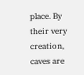place. By their very creation, caves are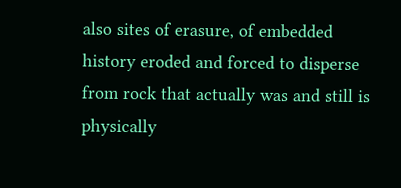also sites of erasure, of embedded history eroded and forced to disperse from rock that actually was and still is physically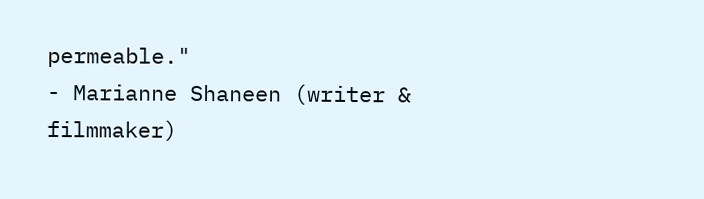permeable."
- Marianne Shaneen (writer & filmmaker)